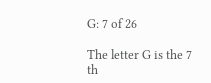G: 7 of 26

The letter G is the 7 th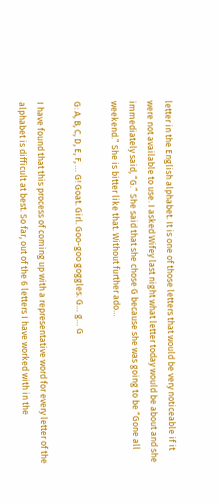letter in the English alphabet. It is one of those letters that would be very noticeable if it were not available to use. I asked Wifey last night what letter today would be about and she immediately said, “G.” She said that she chose G because she was going to be “Gone all weekend.” She is bitter like that. Without further ado…

G: A, B, C, D, E, F, … G! Goat. Girl. Goo-goo goggles. G… g… G

I have found that this process of coming up with a representative word for every letter of the alphabet is difficult at best. So far, out of the 6 letters I have worked with in the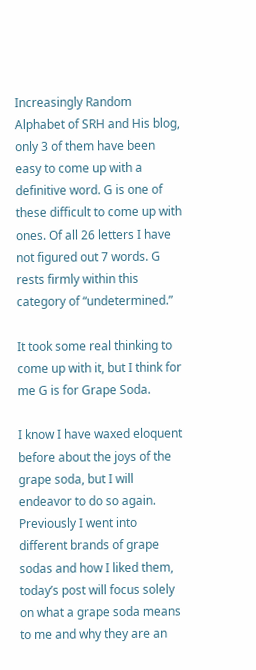Increasingly Random Alphabet of SRH and His blog, only 3 of them have been easy to come up with a definitive word. G is one of these difficult to come up with ones. Of all 26 letters I have not figured out 7 words. G rests firmly within this category of “undetermined.”

It took some real thinking to come up with it, but I think for me G is for Grape Soda.

I know I have waxed eloquent before about the joys of the grape soda, but I will endeavor to do so again. Previously I went into different brands of grape sodas and how I liked them, today’s post will focus solely on what a grape soda means to me and why they are an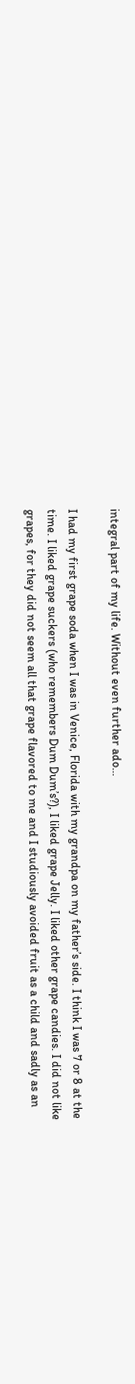integral part of my life. Without even further ado…

I had my first grape soda when I was in Venice, Florida with my grandpa on my father’s side. I think I was 7 or 8 at the time. I liked grape suckers (who remembers Dum Dum’s?), I liked grape Jelly. I liked other grape candies. I did not like grapes, for they did not seem all that grape flavored to me and I studiously avoided fruit as a child and sadly as an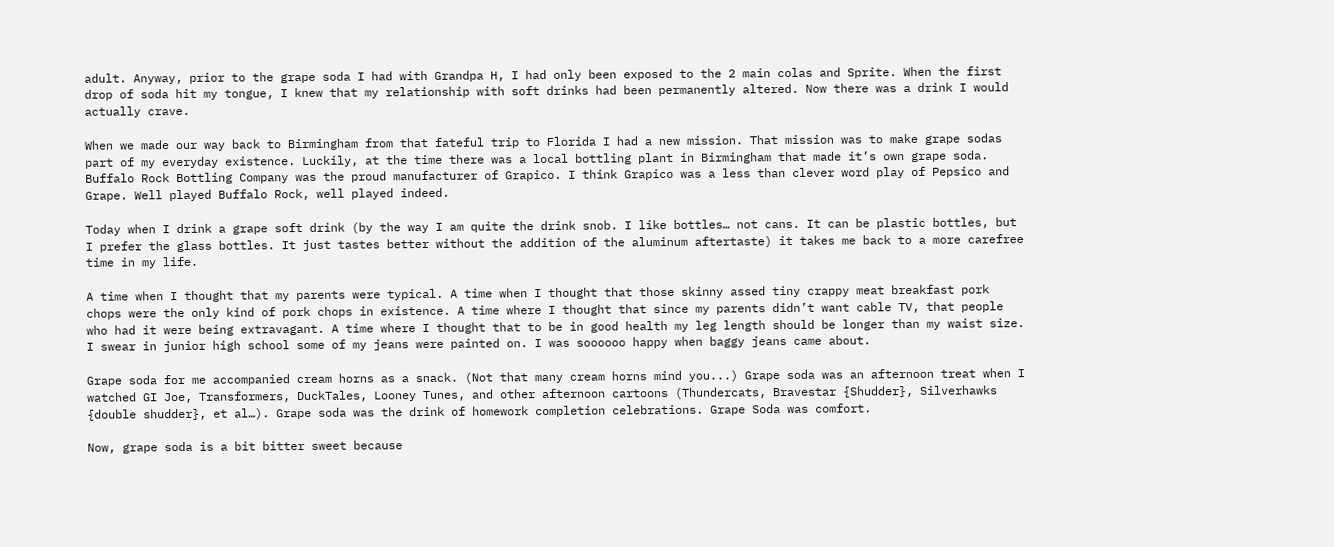adult. Anyway, prior to the grape soda I had with Grandpa H, I had only been exposed to the 2 main colas and Sprite. When the first drop of soda hit my tongue, I knew that my relationship with soft drinks had been permanently altered. Now there was a drink I would actually crave.

When we made our way back to Birmingham from that fateful trip to Florida I had a new mission. That mission was to make grape sodas part of my everyday existence. Luckily, at the time there was a local bottling plant in Birmingham that made it’s own grape soda. Buffalo Rock Bottling Company was the proud manufacturer of Grapico. I think Grapico was a less than clever word play of Pepsico and Grape. Well played Buffalo Rock, well played indeed.

Today when I drink a grape soft drink (by the way I am quite the drink snob. I like bottles… not cans. It can be plastic bottles, but I prefer the glass bottles. It just tastes better without the addition of the aluminum aftertaste) it takes me back to a more carefree time in my life.

A time when I thought that my parents were typical. A time when I thought that those skinny assed tiny crappy meat breakfast pork chops were the only kind of pork chops in existence. A time where I thought that since my parents didn’t want cable TV, that people who had it were being extravagant. A time where I thought that to be in good health my leg length should be longer than my waist size. I swear in junior high school some of my jeans were painted on. I was soooooo happy when baggy jeans came about.

Grape soda for me accompanied cream horns as a snack. (Not that many cream horns mind you...) Grape soda was an afternoon treat when I watched GI Joe, Transformers, DuckTales, Looney Tunes, and other afternoon cartoons (Thundercats, Bravestar {Shudder}, Silverhawks {double shudder}, et al…). Grape soda was the drink of homework completion celebrations. Grape Soda was comfort.

Now, grape soda is a bit bitter sweet because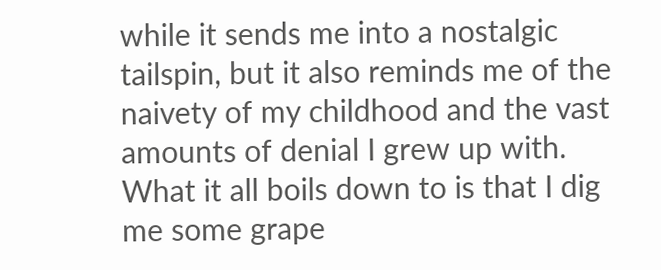while it sends me into a nostalgic tailspin, but it also reminds me of the naivety of my childhood and the vast amounts of denial I grew up with. What it all boils down to is that I dig me some grape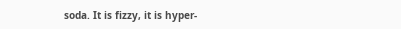soda. It is fizzy, it is hyper-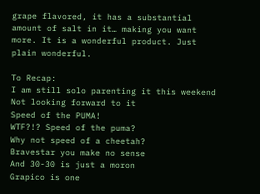grape flavored, it has a substantial amount of salt in it… making you want more. It is a wonderful product. Just plain wonderful.

To Recap:
I am still solo parenting it this weekend
Not looking forward to it
Speed of the PUMA!
WTF?!? Speed of the puma?
Why not speed of a cheetah?
Bravestar you make no sense
And 30-30 is just a moron
Grapico is one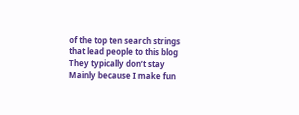of the top ten search strings that lead people to this blog
They typically don’t stay
Mainly because I make fun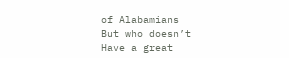of Alabamians
But who doesn’t
Have a great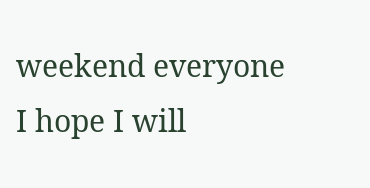weekend everyone
I hope I will